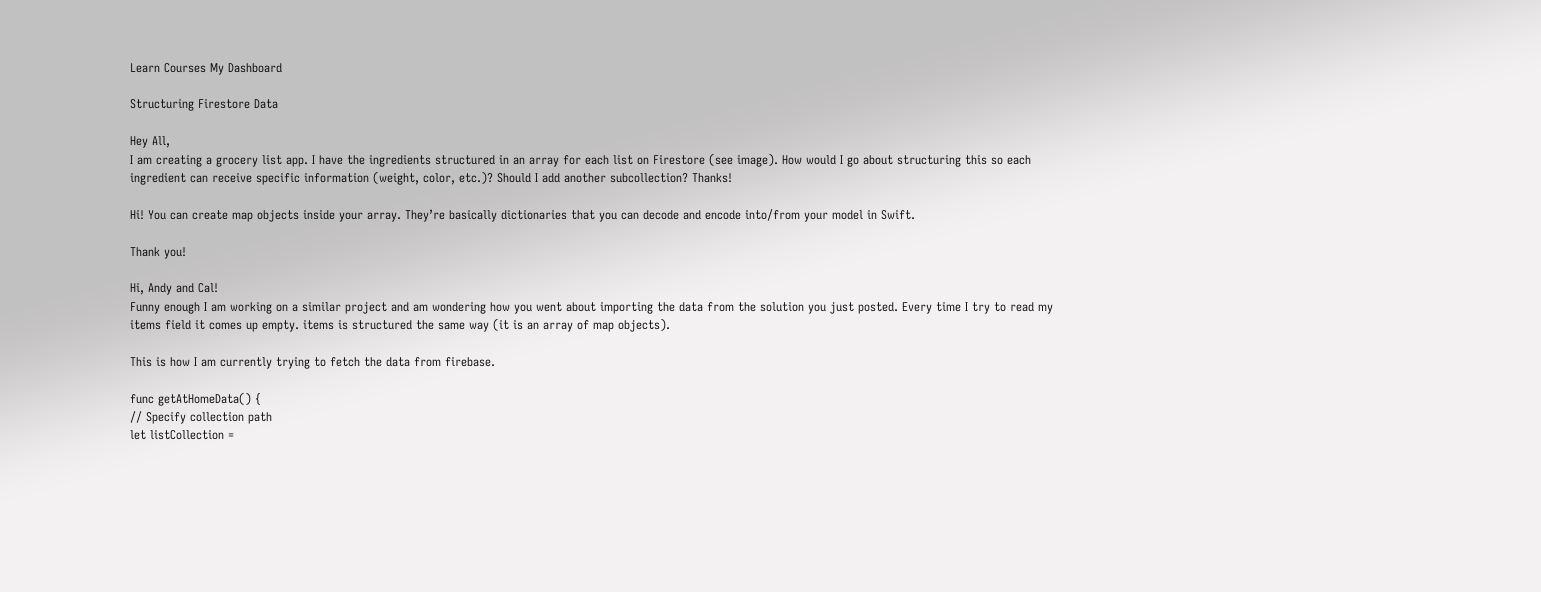Learn Courses My Dashboard

Structuring Firestore Data

Hey All,
I am creating a grocery list app. I have the ingredients structured in an array for each list on Firestore (see image). How would I go about structuring this so each ingredient can receive specific information (weight, color, etc.)? Should I add another subcollection? Thanks!

Hi! You can create map objects inside your array. They’re basically dictionaries that you can decode and encode into/from your model in Swift.

Thank you!

Hi, Andy and Cal!
Funny enough I am working on a similar project and am wondering how you went about importing the data from the solution you just posted. Every time I try to read my items field it comes up empty. items is structured the same way (it is an array of map objects).

This is how I am currently trying to fetch the data from firebase.

func getAtHomeData() {
// Specify collection path
let listCollection =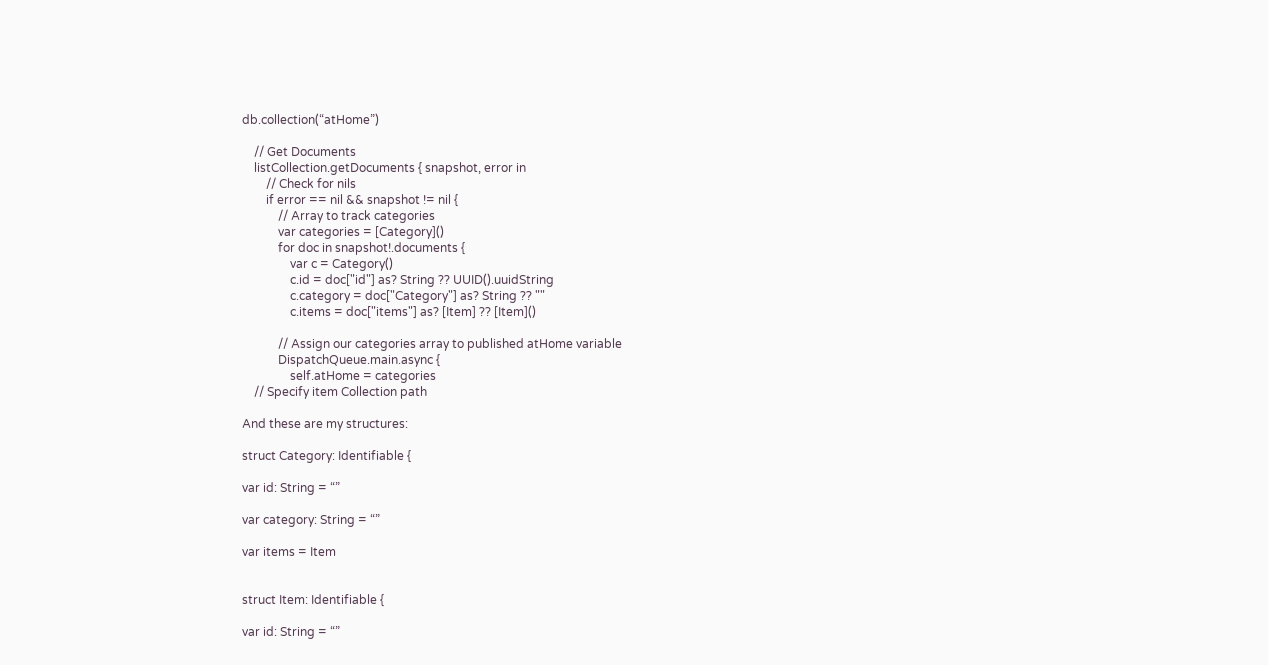db.collection(“atHome”)

    // Get Documents
    listCollection.getDocuments { snapshot, error in
        // Check for nils
        if error == nil && snapshot != nil {
            // Array to track categories
            var categories = [Category]()
            for doc in snapshot!.documents {
                var c = Category()
                c.id = doc["id"] as? String ?? UUID().uuidString
                c.category = doc["Category"] as? String ?? ""
                c.items = doc["items"] as? [Item] ?? [Item]()

            // Assign our categories array to published atHome variable
            DispatchQueue.main.async {
                self.atHome = categories
    // Specify item Collection path

And these are my structures:

struct Category: Identifiable {

var id: String = “”

var category: String = “”

var items = Item


struct Item: Identifiable {

var id: String = “”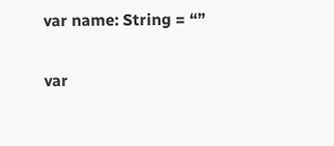var name: String = “”

var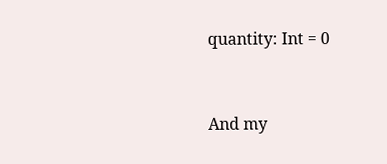quantity: Int = 0


And my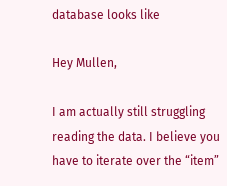database looks like

Hey Mullen,

I am actually still struggling reading the data. I believe you have to iterate over the “item”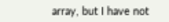array, but I have not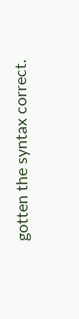gotten the syntax correct.